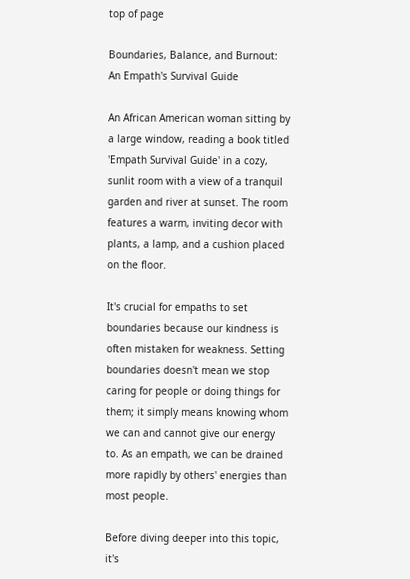top of page

Boundaries, Balance, and Burnout: An Empath's Survival Guide

An African American woman sitting by a large window, reading a book titled 'Empath Survival Guide' in a cozy, sunlit room with a view of a tranquil garden and river at sunset. The room features a warm, inviting decor with plants, a lamp, and a cushion placed on the floor.

It's crucial for empaths to set boundaries because our kindness is often mistaken for weakness. Setting boundaries doesn't mean we stop caring for people or doing things for them; it simply means knowing whom we can and cannot give our energy to. As an empath, we can be drained more rapidly by others' energies than most people.

Before diving deeper into this topic, it's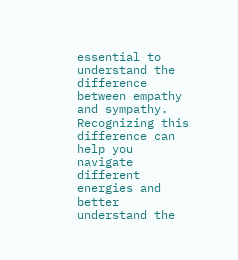essential to understand the difference between empathy and sympathy. Recognizing this difference can help you navigate different energies and better understand the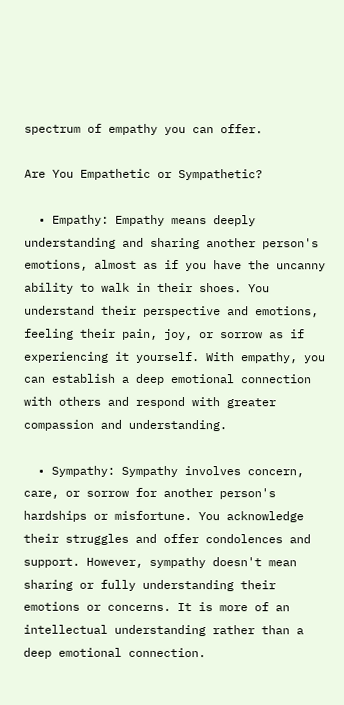spectrum of empathy you can offer.

Are You Empathetic or Sympathetic?

  • Empathy: Empathy means deeply understanding and sharing another person's emotions, almost as if you have the uncanny ability to walk in their shoes. You understand their perspective and emotions, feeling their pain, joy, or sorrow as if experiencing it yourself. With empathy, you can establish a deep emotional connection with others and respond with greater compassion and understanding.

  • Sympathy: Sympathy involves concern, care, or sorrow for another person's hardships or misfortune. You acknowledge their struggles and offer condolences and support. However, sympathy doesn't mean sharing or fully understanding their emotions or concerns. It is more of an intellectual understanding rather than a deep emotional connection.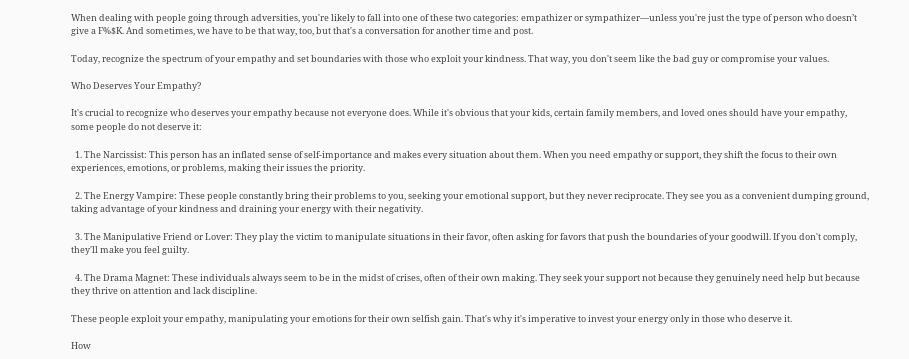When dealing with people going through adversities, you're likely to fall into one of these two categories: empathizer or sympathizer—unless you're just the type of person who doesn’t give a F%$K. And sometimes, we have to be that way, too, but that's a conversation for another time and post.

Today, recognize the spectrum of your empathy and set boundaries with those who exploit your kindness. That way, you don't seem like the bad guy or compromise your values.

Who Deserves Your Empathy?

It's crucial to recognize who deserves your empathy because not everyone does. While it's obvious that your kids, certain family members, and loved ones should have your empathy, some people do not deserve it:

  1. The Narcissist: This person has an inflated sense of self-importance and makes every situation about them. When you need empathy or support, they shift the focus to their own experiences, emotions, or problems, making their issues the priority.

  2. The Energy Vampire: These people constantly bring their problems to you, seeking your emotional support, but they never reciprocate. They see you as a convenient dumping ground, taking advantage of your kindness and draining your energy with their negativity.

  3. The Manipulative Friend or Lover: They play the victim to manipulate situations in their favor, often asking for favors that push the boundaries of your goodwill. If you don't comply, they'll make you feel guilty.

  4. The Drama Magnet: These individuals always seem to be in the midst of crises, often of their own making. They seek your support not because they genuinely need help but because they thrive on attention and lack discipline.

These people exploit your empathy, manipulating your emotions for their own selfish gain. That's why it's imperative to invest your energy only in those who deserve it.

How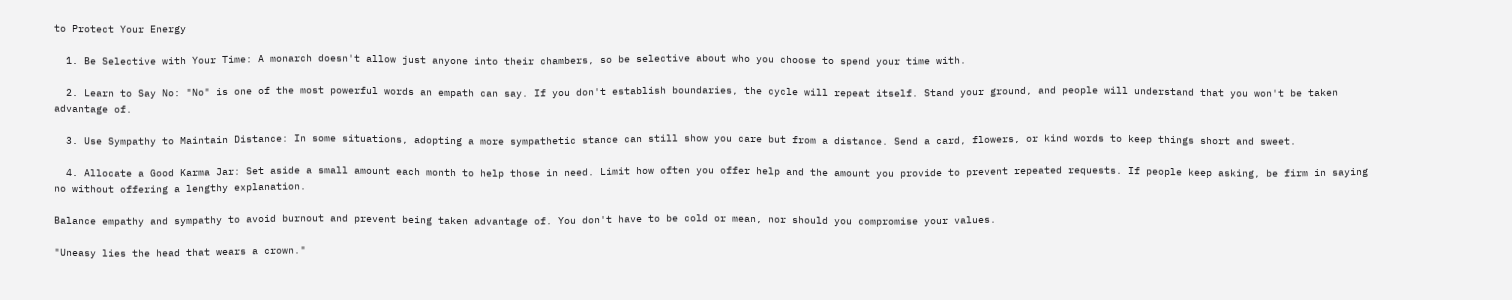to Protect Your Energy

  1. Be Selective with Your Time: A monarch doesn't allow just anyone into their chambers, so be selective about who you choose to spend your time with.

  2. Learn to Say No: "No" is one of the most powerful words an empath can say. If you don't establish boundaries, the cycle will repeat itself. Stand your ground, and people will understand that you won't be taken advantage of.

  3. Use Sympathy to Maintain Distance: In some situations, adopting a more sympathetic stance can still show you care but from a distance. Send a card, flowers, or kind words to keep things short and sweet.

  4. Allocate a Good Karma Jar: Set aside a small amount each month to help those in need. Limit how often you offer help and the amount you provide to prevent repeated requests. If people keep asking, be firm in saying no without offering a lengthy explanation.

Balance empathy and sympathy to avoid burnout and prevent being taken advantage of. You don't have to be cold or mean, nor should you compromise your values.

"Uneasy lies the head that wears a crown."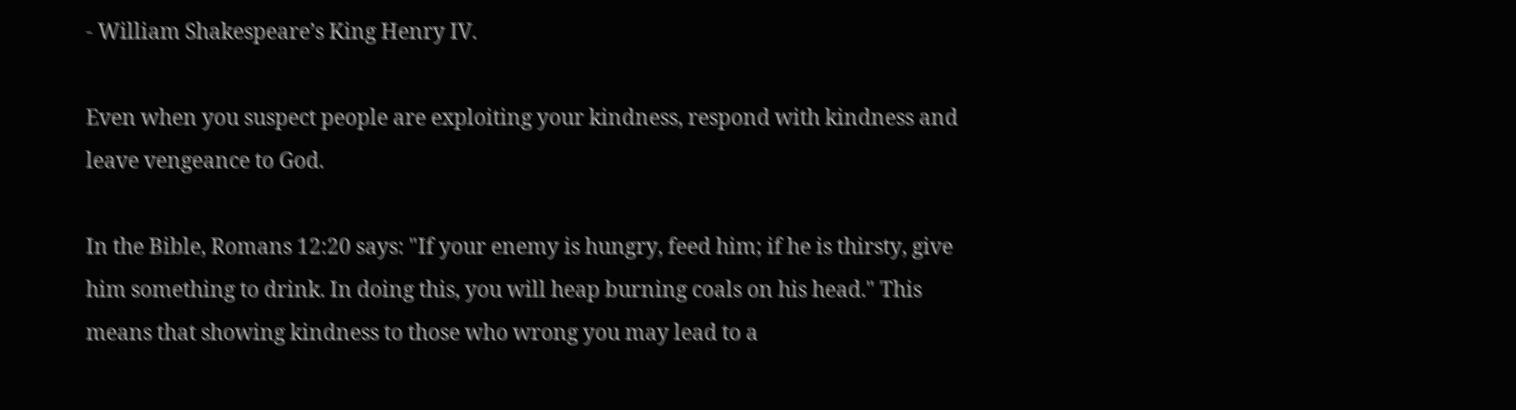- William Shakespeare’s King Henry IV.

Even when you suspect people are exploiting your kindness, respond with kindness and leave vengeance to God.

In the Bible, Romans 12:20 says: "If your enemy is hungry, feed him; if he is thirsty, give him something to drink. In doing this, you will heap burning coals on his head." This means that showing kindness to those who wrong you may lead to a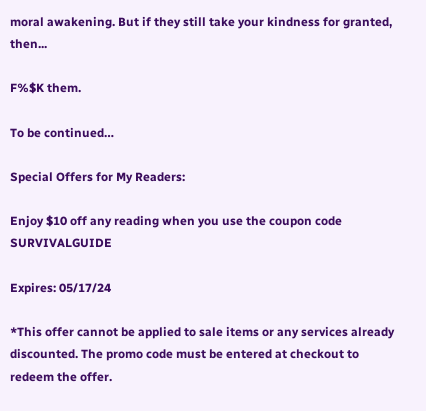moral awakening. But if they still take your kindness for granted, then...

F%$K them.

To be continued…

Special Offers for My Readers:

Enjoy $10 off any reading when you use the coupon code  SURVIVALGUIDE

Expires: 05/17/24

*This offer cannot be applied to sale items or any services already discounted. The promo code must be entered at checkout to redeem the offer.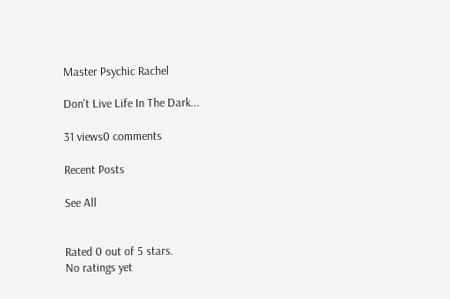Master Psychic Rachel

Don't Live Life In The Dark...

31 views0 comments

Recent Posts

See All


Rated 0 out of 5 stars.
No ratings yet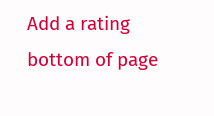Add a rating
bottom of page